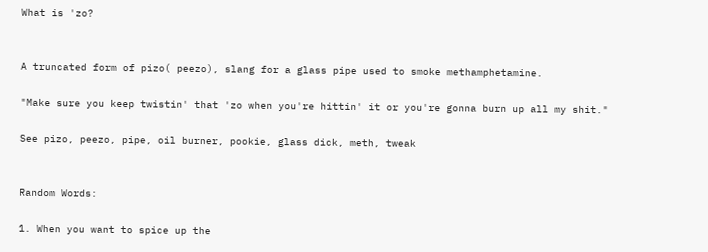What is 'zo?


A truncated form of pizo( peezo), slang for a glass pipe used to smoke methamphetamine.

"Make sure you keep twistin' that 'zo when you're hittin' it or you're gonna burn up all my shit."

See pizo, peezo, pipe, oil burner, pookie, glass dick, meth, tweak


Random Words:

1. When you want to spice up the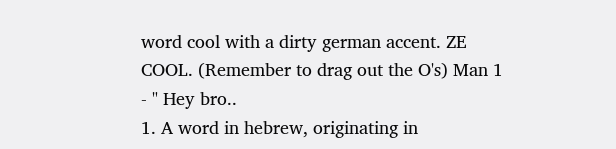word cool with a dirty german accent. ZE COOL. (Remember to drag out the O's) Man 1 - " Hey bro..
1. A word in hebrew, originating in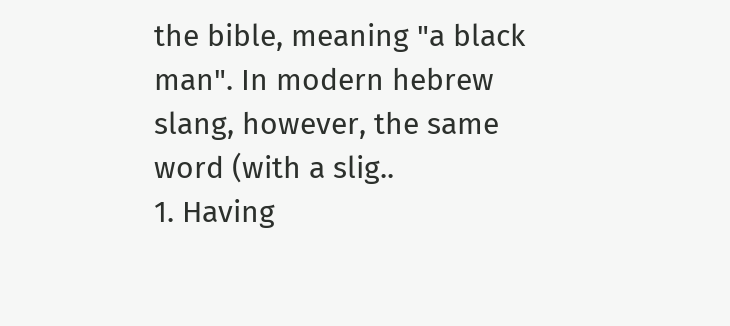the bible, meaning "a black man". In modern hebrew slang, however, the same word (with a slig..
1. Having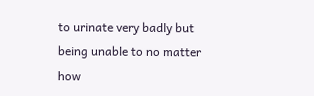to urinate very badly but being unable to no matter how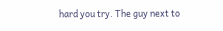hard you try. The guy next to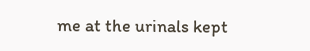me at the urinals kept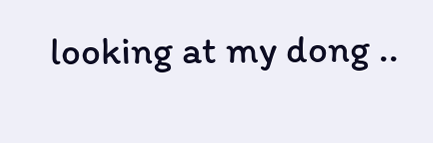looking at my dong ..